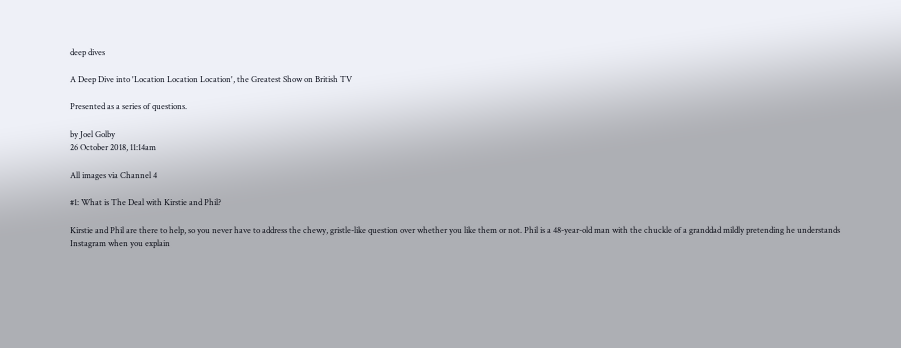deep dives

A Deep Dive into 'Location Location Location', the Greatest Show on British TV

Presented as a series of questions.

by Joel Golby
26 October 2018, 11:14am

All images via Channel 4

#1: What is The Deal with Kirstie and Phil?

Kirstie and Phil are there to help, so you never have to address the chewy, gristle-like question over whether you like them or not. Phil is a 48-year-old man with the chuckle of a granddad mildly pretending he understands Instagram when you explain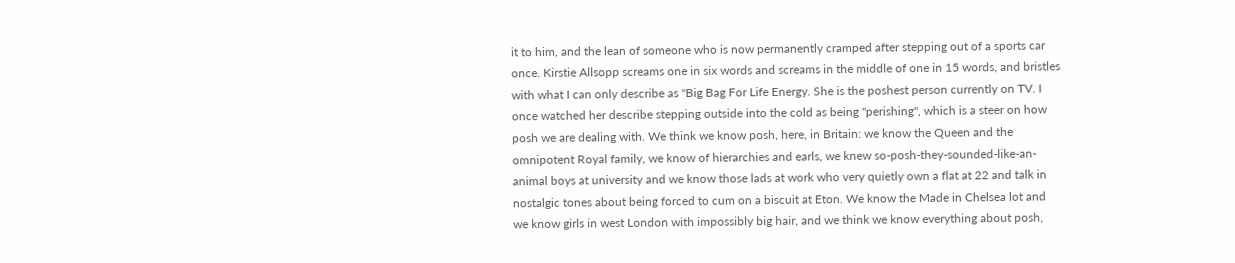it to him, and the lean of someone who is now permanently cramped after stepping out of a sports car once. Kirstie Allsopp screams one in six words and screams in the middle of one in 15 words, and bristles with what I can only describe as "Big Bag For Life Energy. She is the poshest person currently on TV. I once watched her describe stepping outside into the cold as being "perishing", which is a steer on how posh we are dealing with. We think we know posh, here, in Britain: we know the Queen and the omnipotent Royal family, we know of hierarchies and earls, we knew so-posh-they-sounded-like-an-animal boys at university and we know those lads at work who very quietly own a flat at 22 and talk in nostalgic tones about being forced to cum on a biscuit at Eton. We know the Made in Chelsea lot and we know girls in west London with impossibly big hair, and we think we know everything about posh,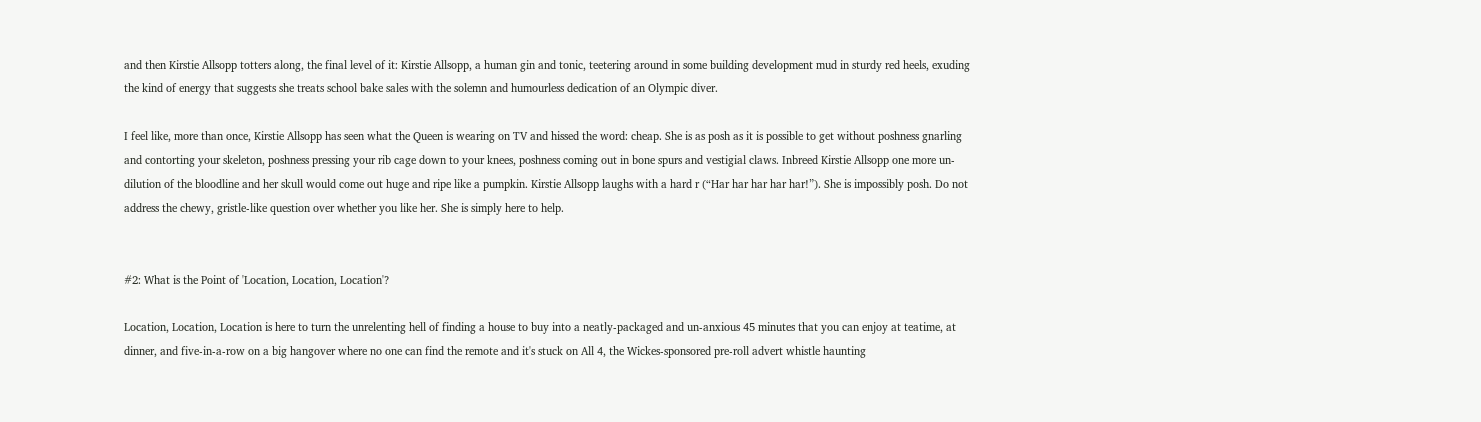and then Kirstie Allsopp totters along, the final level of it: Kirstie Allsopp, a human gin and tonic, teetering around in some building development mud in sturdy red heels, exuding the kind of energy that suggests she treats school bake sales with the solemn and humourless dedication of an Olympic diver.

I feel like, more than once, Kirstie Allsopp has seen what the Queen is wearing on TV and hissed the word: cheap. She is as posh as it is possible to get without poshness gnarling and contorting your skeleton, poshness pressing your rib cage down to your knees, poshness coming out in bone spurs and vestigial claws. Inbreed Kirstie Allsopp one more un-dilution of the bloodline and her skull would come out huge and ripe like a pumpkin. Kirstie Allsopp laughs with a hard r (“Har har har har har!”). She is impossibly posh. Do not address the chewy, gristle-like question over whether you like her. She is simply here to help.


#2: What is the Point of 'Location, Location, Location'?

Location, Location, Location is here to turn the unrelenting hell of finding a house to buy into a neatly-packaged and un-anxious 45 minutes that you can enjoy at teatime, at dinner, and five-in-a-row on a big hangover where no one can find the remote and it's stuck on All 4, the Wickes-sponsored pre-roll advert whistle haunting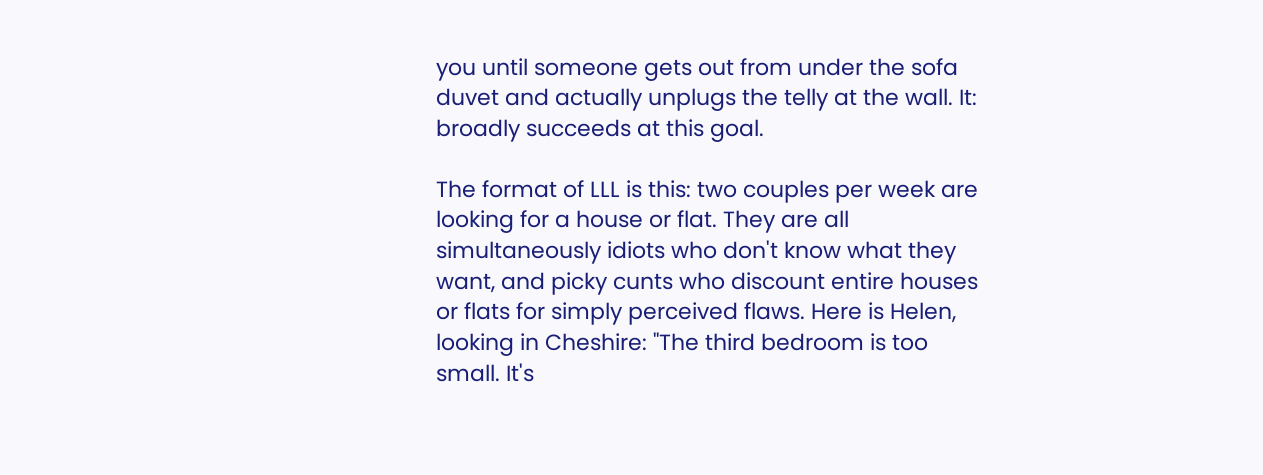you until someone gets out from under the sofa duvet and actually unplugs the telly at the wall. It: broadly succeeds at this goal.

The format of LLL is this: two couples per week are looking for a house or flat. They are all simultaneously idiots who don't know what they want, and picky cunts who discount entire houses or flats for simply perceived flaws. Here is Helen, looking in Cheshire: "The third bedroom is too small. It's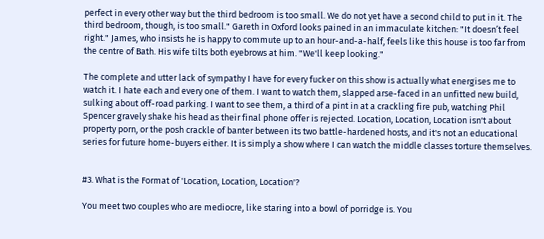perfect in every other way but the third bedroom is too small. We do not yet have a second child to put in it. The third bedroom, though, is too small." Gareth in Oxford looks pained in an immaculate kitchen: "It doesn’t feel right." James, who insists he is happy to commute up to an hour-and-a-half, feels like this house is too far from the centre of Bath. His wife tilts both eyebrows at him. "We'll keep looking."

The complete and utter lack of sympathy I have for every fucker on this show is actually what energises me to watch it. I hate each and every one of them. I want to watch them, slapped arse-faced in an unfitted new build, sulking about off-road parking. I want to see them, a third of a pint in at a crackling fire pub, watching Phil Spencer gravely shake his head as their final phone offer is rejected. Location, Location, Location isn't about property porn, or the posh crackle of banter between its two battle-hardened hosts, and it's not an educational series for future home-buyers either. It is simply a show where I can watch the middle classes torture themselves.


#3. What is the Format of 'Location, Location, Location'?

You meet two couples who are mediocre, like staring into a bowl of porridge is. You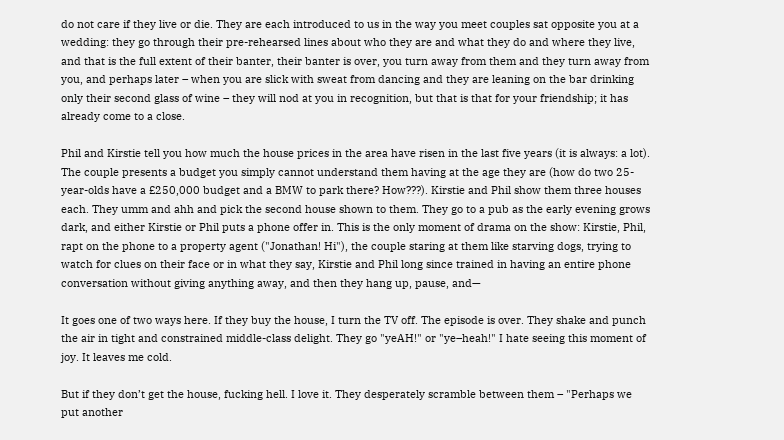do not care if they live or die. They are each introduced to us in the way you meet couples sat opposite you at a wedding: they go through their pre-rehearsed lines about who they are and what they do and where they live, and that is the full extent of their banter, their banter is over, you turn away from them and they turn away from you, and perhaps later – when you are slick with sweat from dancing and they are leaning on the bar drinking only their second glass of wine – they will nod at you in recognition, but that is that for your friendship; it has already come to a close.

Phil and Kirstie tell you how much the house prices in the area have risen in the last five years (it is always: a lot). The couple presents a budget you simply cannot understand them having at the age they are (how do two 25-year-olds have a £250,000 budget and a BMW to park there? How???). Kirstie and Phil show them three houses each. They umm and ahh and pick the second house shown to them. They go to a pub as the early evening grows dark, and either Kirstie or Phil puts a phone offer in. This is the only moment of drama on the show: Kirstie, Phil, rapt on the phone to a property agent ("Jonathan! Hi"), the couple staring at them like starving dogs, trying to watch for clues on their face or in what they say, Kirstie and Phil long since trained in having an entire phone conversation without giving anything away, and then they hang up, pause, and—

It goes one of two ways here. If they buy the house, I turn the TV off. The episode is over. They shake and punch the air in tight and constrained middle-class delight. They go "yeAH!" or "ye–heah!" I hate seeing this moment of joy. It leaves me cold.

But if they don’t get the house, fucking hell. I love it. They desperately scramble between them – "Perhaps we put another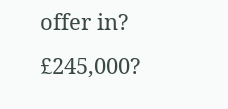offer in? £245,000?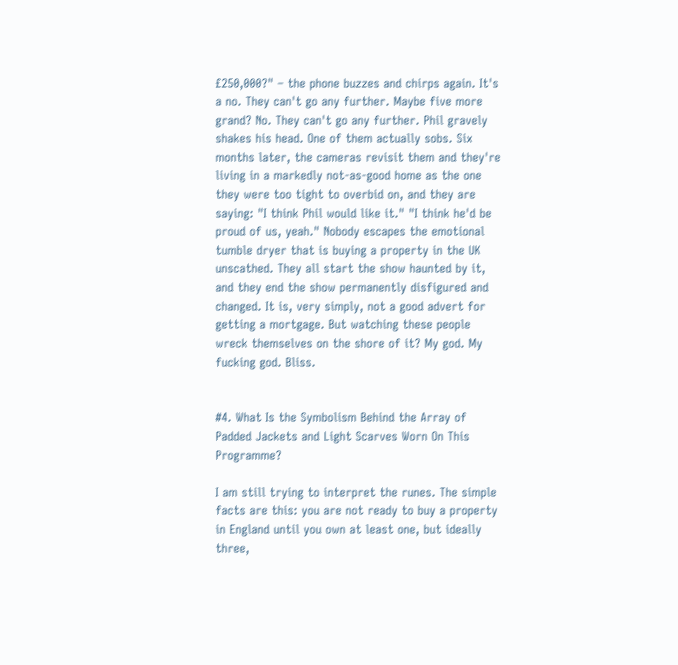£250,000?" – the phone buzzes and chirps again. It's a no. They can't go any further. Maybe five more grand? No. They can't go any further. Phil gravely shakes his head. One of them actually sobs. Six months later, the cameras revisit them and they're living in a markedly not-as-good home as the one they were too tight to overbid on, and they are saying: "I think Phil would like it." "I think he'd be proud of us, yeah." Nobody escapes the emotional tumble dryer that is buying a property in the UK unscathed. They all start the show haunted by it, and they end the show permanently disfigured and changed. It is, very simply, not a good advert for getting a mortgage. But watching these people wreck themselves on the shore of it? My god. My fucking god. Bliss.


#4. What Is the Symbolism Behind the Array of Padded Jackets and Light Scarves Worn On This Programme?

I am still trying to interpret the runes. The simple facts are this: you are not ready to buy a property in England until you own at least one, but ideally three,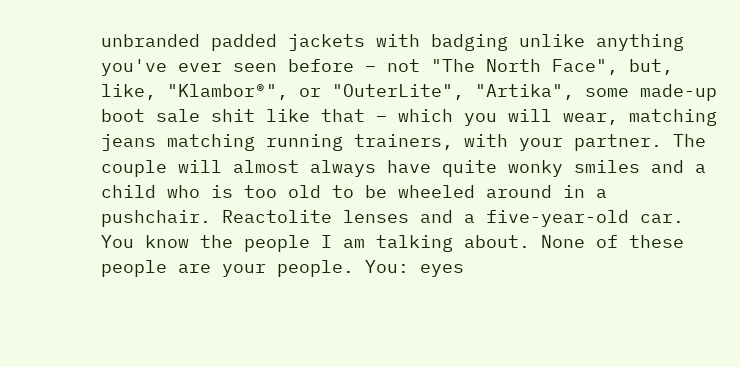unbranded padded jackets with badging unlike anything you've ever seen before – not "The North Face", but, like, "Klambor®", or "OuterLite", "Artika", some made-up boot sale shit like that – which you will wear, matching jeans matching running trainers, with your partner. The couple will almost always have quite wonky smiles and a child who is too old to be wheeled around in a pushchair. Reactolite lenses and a five-year-old car. You know the people I am talking about. None of these people are your people. You: eyes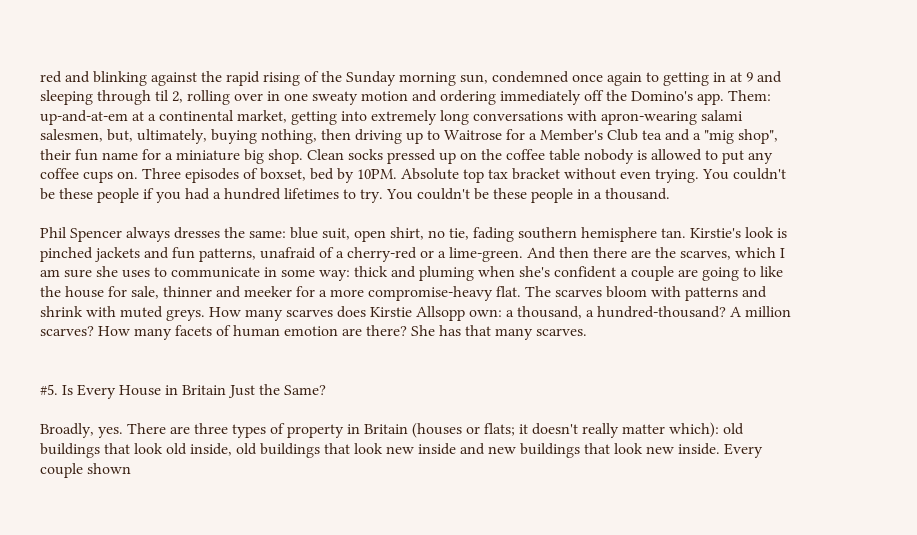red and blinking against the rapid rising of the Sunday morning sun, condemned once again to getting in at 9 and sleeping through til 2, rolling over in one sweaty motion and ordering immediately off the Domino's app. Them: up-and-at-em at a continental market, getting into extremely long conversations with apron-wearing salami salesmen, but, ultimately, buying nothing, then driving up to Waitrose for a Member's Club tea and a "mig shop", their fun name for a miniature big shop. Clean socks pressed up on the coffee table nobody is allowed to put any coffee cups on. Three episodes of boxset, bed by 10PM. Absolute top tax bracket without even trying. You couldn't be these people if you had a hundred lifetimes to try. You couldn't be these people in a thousand.

Phil Spencer always dresses the same: blue suit, open shirt, no tie, fading southern hemisphere tan. Kirstie's look is pinched jackets and fun patterns, unafraid of a cherry-red or a lime-green. And then there are the scarves, which I am sure she uses to communicate in some way: thick and pluming when she's confident a couple are going to like the house for sale, thinner and meeker for a more compromise-heavy flat. The scarves bloom with patterns and shrink with muted greys. How many scarves does Kirstie Allsopp own: a thousand, a hundred-thousand? A million scarves? How many facets of human emotion are there? She has that many scarves.


#5. Is Every House in Britain Just the Same?

Broadly, yes. There are three types of property in Britain (houses or flats; it doesn't really matter which): old buildings that look old inside, old buildings that look new inside and new buildings that look new inside. Every couple shown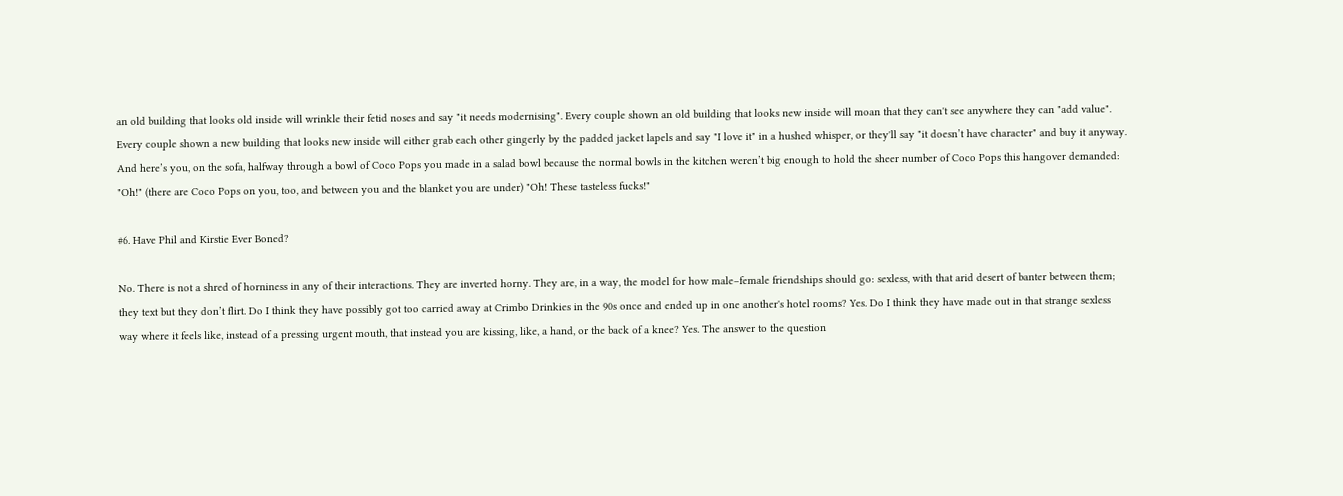an old building that looks old inside will wrinkle their fetid noses and say "it needs modernising". Every couple shown an old building that looks new inside will moan that they can't see anywhere they can "add value". Every couple shown a new building that looks new inside will either grab each other gingerly by the padded jacket lapels and say "I love it" in a hushed whisper, or they'll say "it doesn’t have character" and buy it anyway. And here’s you, on the sofa, halfway through a bowl of Coco Pops you made in a salad bowl because the normal bowls in the kitchen weren’t big enough to hold the sheer number of Coco Pops this hangover demanded: "Oh!" (there are Coco Pops on you, too, and between you and the blanket you are under) "Oh! These tasteless fucks!"

#6. Have Phil and Kirstie Ever Boned?

No. There is not a shred of horniness in any of their interactions. They are inverted horny. They are, in a way, the model for how male–female friendships should go: sexless, with that arid desert of banter between them; they text but they don’t flirt. Do I think they have possibly got too carried away at Crimbo Drinkies in the 90s once and ended up in one another's hotel rooms? Yes. Do I think they have made out in that strange sexless way where it feels like, instead of a pressing urgent mouth, that instead you are kissing, like, a hand, or the back of a knee? Yes. The answer to the question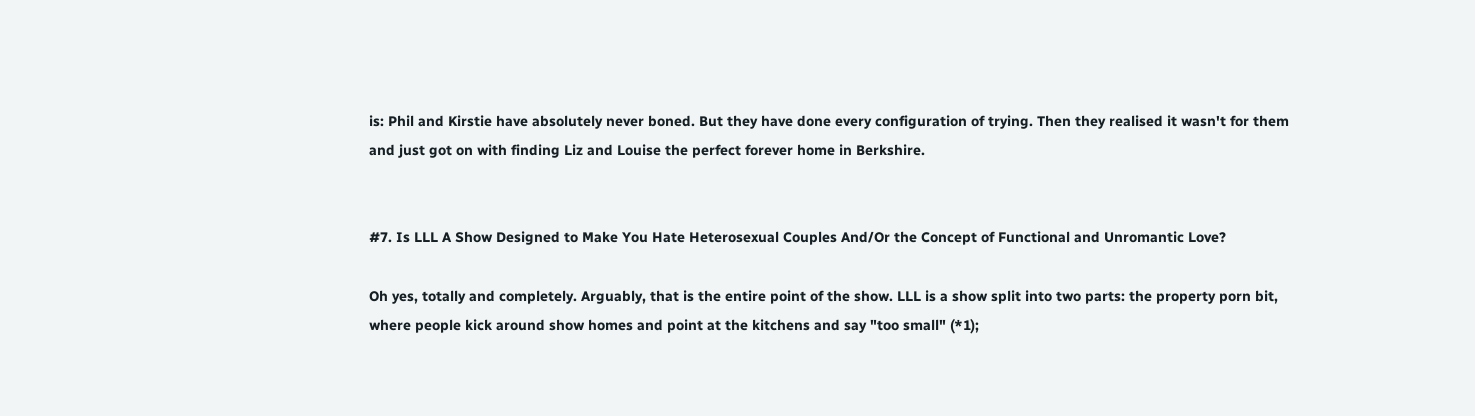is: Phil and Kirstie have absolutely never boned. But they have done every configuration of trying. Then they realised it wasn't for them and just got on with finding Liz and Louise the perfect forever home in Berkshire.


#7. Is LLL A Show Designed to Make You Hate Heterosexual Couples And/Or the Concept of Functional and Unromantic Love?

Oh yes, totally and completely. Arguably, that is the entire point of the show. LLL is a show split into two parts: the property porn bit, where people kick around show homes and point at the kitchens and say "too small" (*1);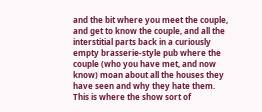and the bit where you meet the couple, and get to know the couple, and all the interstitial parts back in a curiously empty brasserie-style pub where the couple (who you have met, and now know) moan about all the houses they have seen and why they hate them. This is where the show sort of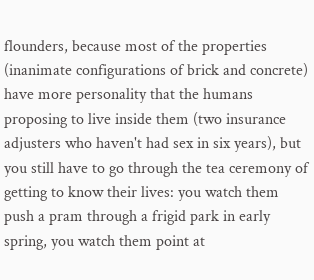flounders, because most of the properties (inanimate configurations of brick and concrete) have more personality that the humans proposing to live inside them (two insurance adjusters who haven't had sex in six years), but you still have to go through the tea ceremony of getting to know their lives: you watch them push a pram through a frigid park in early spring, you watch them point at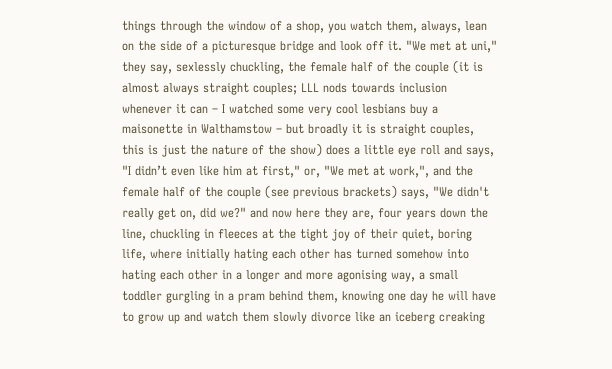things through the window of a shop, you watch them, always, lean on the side of a picturesque bridge and look off it. "We met at uni," they say, sexlessly chuckling, the female half of the couple (it is almost always straight couples; LLL nods towards inclusion whenever it can – I watched some very cool lesbians buy a maisonette in Walthamstow – but broadly it is straight couples, this is just the nature of the show) does a little eye roll and says, "I didn’t even like him at first," or, "We met at work,", and the female half of the couple (see previous brackets) says, "We didn't really get on, did we?" and now here they are, four years down the line, chuckling in fleeces at the tight joy of their quiet, boring life, where initially hating each other has turned somehow into hating each other in a longer and more agonising way, a small toddler gurgling in a pram behind them, knowing one day he will have to grow up and watch them slowly divorce like an iceberg creaking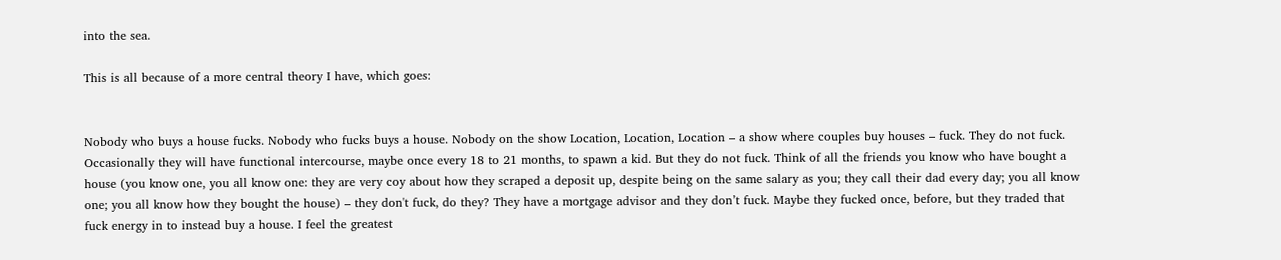into the sea.

This is all because of a more central theory I have, which goes:


Nobody who buys a house fucks. Nobody who fucks buys a house. Nobody on the show Location, Location, Location – a show where couples buy houses – fuck. They do not fuck. Occasionally they will have functional intercourse, maybe once every 18 to 21 months, to spawn a kid. But they do not fuck. Think of all the friends you know who have bought a house (you know one, you all know one: they are very coy about how they scraped a deposit up, despite being on the same salary as you; they call their dad every day; you all know one; you all know how they bought the house) – they don't fuck, do they? They have a mortgage advisor and they don’t fuck. Maybe they fucked once, before, but they traded that fuck energy in to instead buy a house. I feel the greatest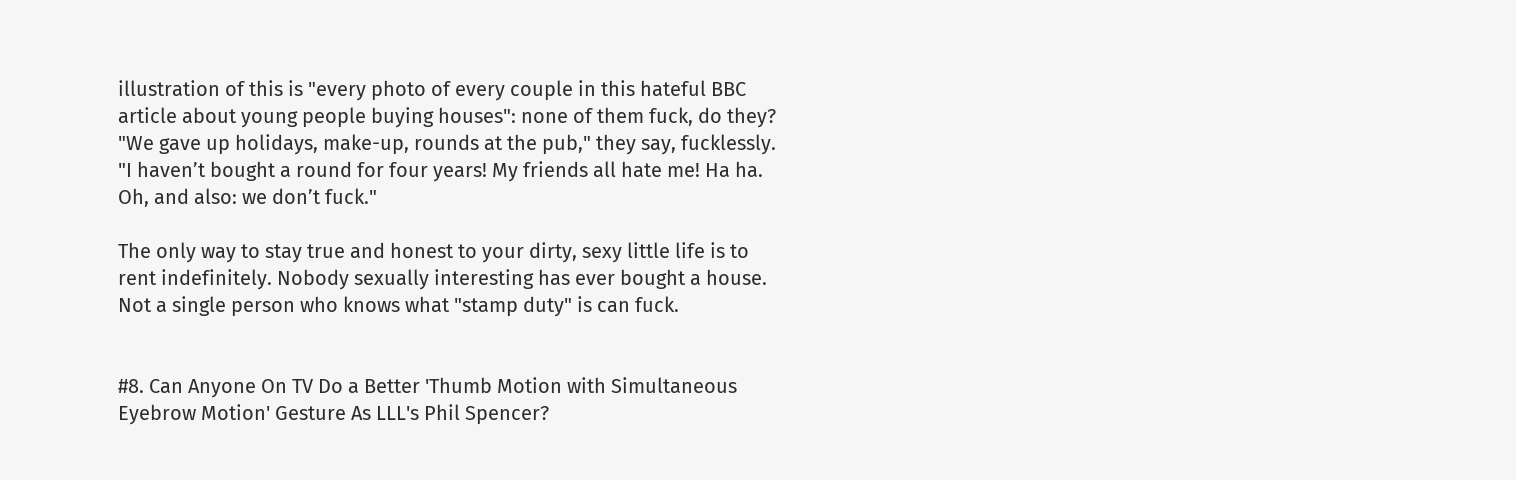illustration of this is "every photo of every couple in this hateful BBC article about young people buying houses": none of them fuck, do they? "We gave up holidays, make-up, rounds at the pub," they say, fucklessly. "I haven’t bought a round for four years! My friends all hate me! Ha ha. Oh, and also: we don’t fuck."

The only way to stay true and honest to your dirty, sexy little life is to rent indefinitely. Nobody sexually interesting has ever bought a house. Not a single person who knows what "stamp duty" is can fuck.


#8. Can Anyone On TV Do a Better 'Thumb Motion with Simultaneous Eyebrow Motion' Gesture As LLL's Phil Spencer?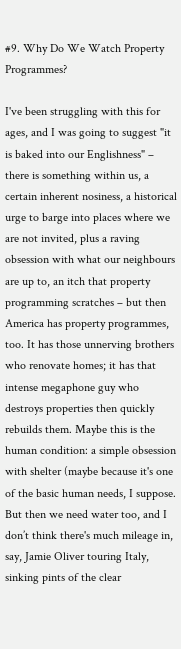#9. Why Do We Watch Property Programmes?

I've been struggling with this for ages, and I was going to suggest "it is baked into our Englishness" – there is something within us, a certain inherent nosiness, a historical urge to barge into places where we are not invited, plus a raving obsession with what our neighbours are up to, an itch that property programming scratches – but then America has property programmes, too. It has those unnerving brothers who renovate homes; it has that intense megaphone guy who destroys properties then quickly rebuilds them. Maybe this is the human condition: a simple obsession with shelter (maybe because it's one of the basic human needs, I suppose. But then we need water too, and I don’t think there's much mileage in, say, Jamie Oliver touring Italy, sinking pints of the clear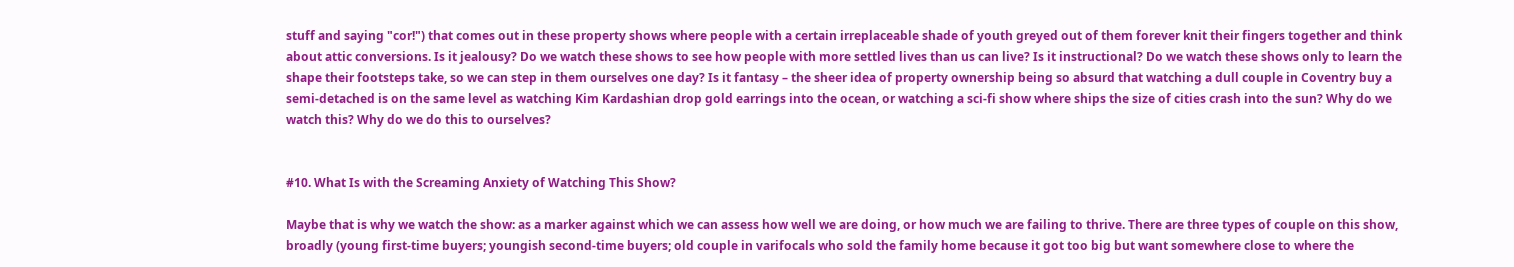stuff and saying "cor!") that comes out in these property shows where people with a certain irreplaceable shade of youth greyed out of them forever knit their fingers together and think about attic conversions. Is it jealousy? Do we watch these shows to see how people with more settled lives than us can live? Is it instructional? Do we watch these shows only to learn the shape their footsteps take, so we can step in them ourselves one day? Is it fantasy – the sheer idea of property ownership being so absurd that watching a dull couple in Coventry buy a semi-detached is on the same level as watching Kim Kardashian drop gold earrings into the ocean, or watching a sci-fi show where ships the size of cities crash into the sun? Why do we watch this? Why do we do this to ourselves?


#10. What Is with the Screaming Anxiety of Watching This Show?

Maybe that is why we watch the show: as a marker against which we can assess how well we are doing, or how much we are failing to thrive. There are three types of couple on this show, broadly (young first-time buyers; youngish second-time buyers; old couple in varifocals who sold the family home because it got too big but want somewhere close to where the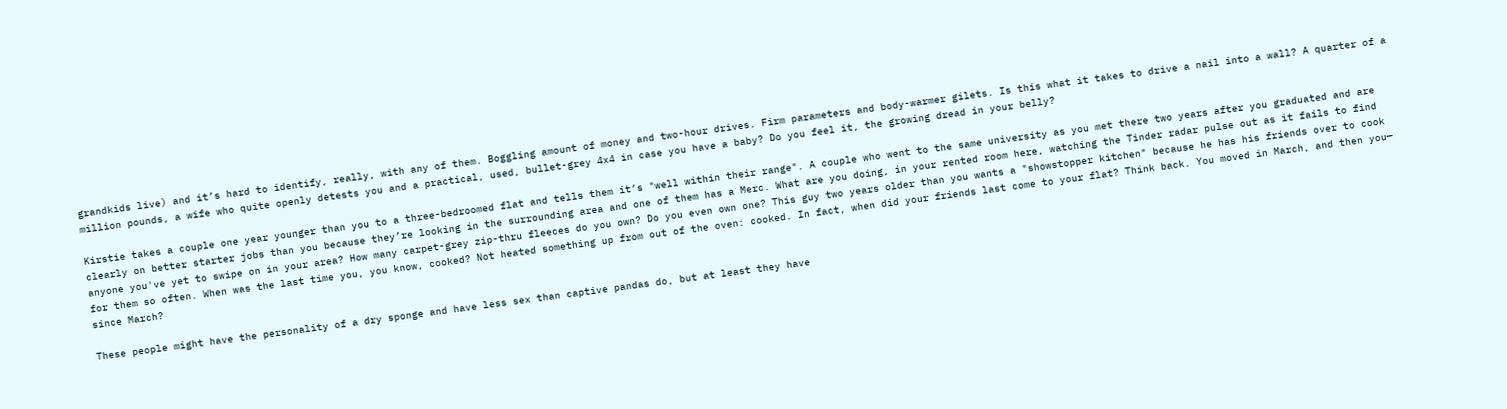grandkids live) and it’s hard to identify, really, with any of them. Boggling amount of money and two-hour drives. Firm parameters and body-warmer gilets. Is this what it takes to drive a nail into a wall? A quarter of a million pounds, a wife who quite openly detests you and a practical, used, bullet-grey 4x4 in case you have a baby? Do you feel it, the growing dread in your belly?

Kirstie takes a couple one year younger than you to a three-bedroomed flat and tells them it’s "well within their range". A couple who went to the same university as you met there two years after you graduated and are clearly on better starter jobs than you because they’re looking in the surrounding area and one of them has a Merc. What are you doing, in your rented room here, watching the Tinder radar pulse out as it fails to find anyone you've yet to swipe on in your area? How many carpet-grey zip-thru fleeces do you own? Do you even own one? This guy two years older than you wants a "showstopper kitchen" because he has his friends over to cook for them so often. When was the last time you, you know, cooked? Not heated something up from out of the oven: cooked. In fact, when did your friends last come to your flat? Think back. You moved in March, and then you— since March?

These people might have the personality of a dry sponge and have less sex than captive pandas do, but at least they have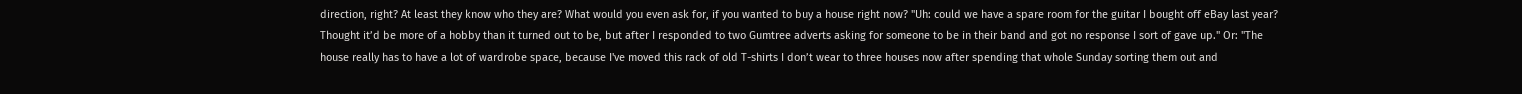direction, right? At least they know who they are? What would you even ask for, if you wanted to buy a house right now? "Uh: could we have a spare room for the guitar I bought off eBay last year? Thought it’d be more of a hobby than it turned out to be, but after I responded to two Gumtree adverts asking for someone to be in their band and got no response I sort of gave up." Or: "The house really has to have a lot of wardrobe space, because I've moved this rack of old T-shirts I don’t wear to three houses now after spending that whole Sunday sorting them out and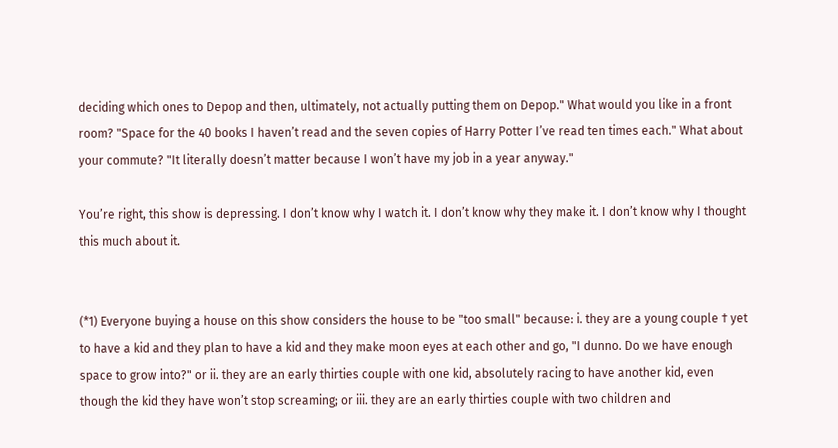deciding which ones to Depop and then, ultimately, not actually putting them on Depop." What would you like in a front room? "Space for the 40 books I haven’t read and the seven copies of Harry Potter I’ve read ten times each." What about your commute? "It literally doesn’t matter because I won’t have my job in a year anyway."

You’re right, this show is depressing. I don’t know why I watch it. I don’t know why they make it. I don’t know why I thought this much about it.


(*1) Everyone buying a house on this show considers the house to be "too small" because: i. they are a young couple † yet to have a kid and they plan to have a kid and they make moon eyes at each other and go, "I dunno. Do we have enough space to grow into?" or ii. they are an early thirties couple with one kid, absolutely racing to have another kid, even though the kid they have won’t stop screaming; or iii. they are an early thirties couple with two children and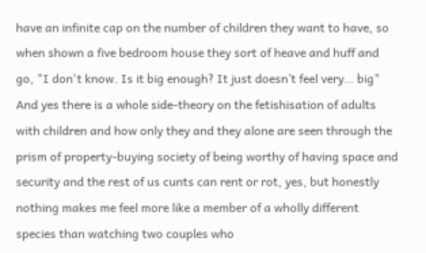have an infinite cap on the number of children they want to have, so when shown a five bedroom house they sort of heave and huff and go, "I don't know. Is it big enough? It just doesn’t feel very… big" And yes there is a whole side-theory on the fetishisation of adults with children and how only they and they alone are seen through the prism of property-buying society of being worthy of having space and security and the rest of us cunts can rent or rot, yes, but honestly nothing makes me feel more like a member of a wholly different species than watching two couples who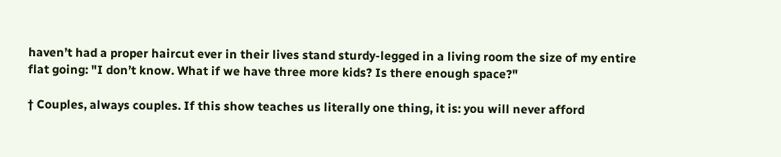haven’t had a proper haircut ever in their lives stand sturdy-legged in a living room the size of my entire flat going: "I don’t know. What if we have three more kids? Is there enough space?"

† Couples, always couples. If this show teaches us literally one thing, it is: you will never afford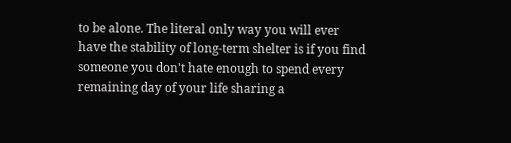to be alone. The literal only way you will ever have the stability of long-term shelter is if you find someone you don't hate enough to spend every remaining day of your life sharing a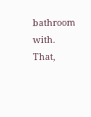bathroom with. That,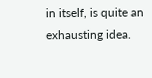in itself, is quite an exhausting idea.